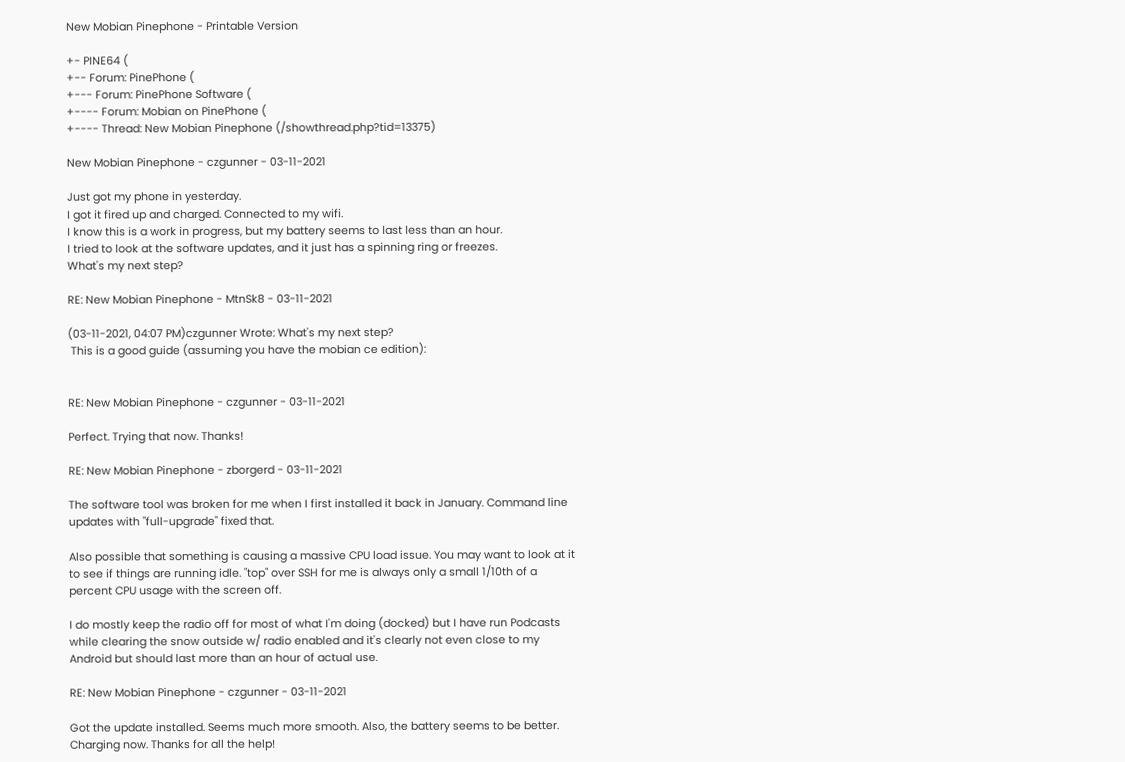New Mobian Pinephone - Printable Version

+- PINE64 (
+-- Forum: PinePhone (
+--- Forum: PinePhone Software (
+---- Forum: Mobian on PinePhone (
+---- Thread: New Mobian Pinephone (/showthread.php?tid=13375)

New Mobian Pinephone - czgunner - 03-11-2021

Just got my phone in yesterday.
I got it fired up and charged. Connected to my wifi.
I know this is a work in progress, but my battery seems to last less than an hour.
I tried to look at the software updates, and it just has a spinning ring or freezes.
What's my next step?

RE: New Mobian Pinephone - MtnSk8 - 03-11-2021

(03-11-2021, 04:07 PM)czgunner Wrote: What's my next step?
 This is a good guide (assuming you have the mobian ce edition):


RE: New Mobian Pinephone - czgunner - 03-11-2021

Perfect. Trying that now. Thanks!

RE: New Mobian Pinephone - zborgerd - 03-11-2021

The software tool was broken for me when I first installed it back in January. Command line updates with "full-upgrade" fixed that.

Also possible that something is causing a massive CPU load issue. You may want to look at it to see if things are running idle. "top" over SSH for me is always only a small 1/10th of a percent CPU usage with the screen off.

I do mostly keep the radio off for most of what I'm doing (docked) but I have run Podcasts while clearing the snow outside w/ radio enabled and it's clearly not even close to my Android but should last more than an hour of actual use.

RE: New Mobian Pinephone - czgunner - 03-11-2021

Got the update installed. Seems much more smooth. Also, the battery seems to be better. Charging now. Thanks for all the help!